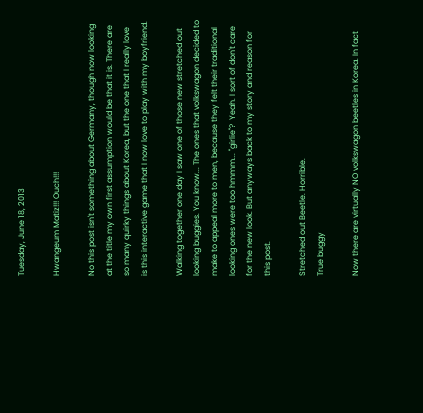Tuesday, June 18, 2013

Hwangeum Matiz!!! Ouch!!!

No this post isn't something about Germany, though now looking at the title my own first assumption would be that it is. There are so many quirky things about Korea, but the one that I really love is this interactive game that I now love to play with my boyfriend.

Walking together one day I saw one of those new stretched out looking buggies. You know... The ones that volkswagon decided to make to appeal more to men, because they felt their traditional looking ones were too hmmm... "girlie"?  Yeah. I sort of don't care for the new look. But anyways back to my story and reason for this post.

Stretched out Beetle. Horrible.
True buggy

Now there are virtually NO volkswagon beetles in Korea. In fact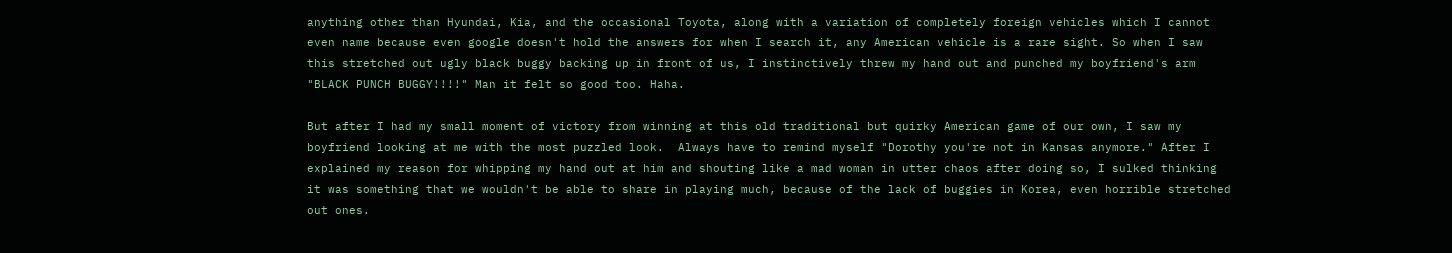anything other than Hyundai, Kia, and the occasional Toyota, along with a variation of completely foreign vehicles which I cannot even name because even google doesn't hold the answers for when I search it, any American vehicle is a rare sight. So when I saw this stretched out ugly black buggy backing up in front of us, I instinctively threw my hand out and punched my boyfriend's arm "BLACK PUNCH BUGGY!!!!" Man it felt so good too. Haha.

But after I had my small moment of victory from winning at this old traditional but quirky American game of our own, I saw my boyfriend looking at me with the most puzzled look.  Always have to remind myself "Dorothy you're not in Kansas anymore." After I explained my reason for whipping my hand out at him and shouting like a mad woman in utter chaos after doing so, I sulked thinking it was something that we wouldn't be able to share in playing much, because of the lack of buggies in Korea, even horrible stretched out ones.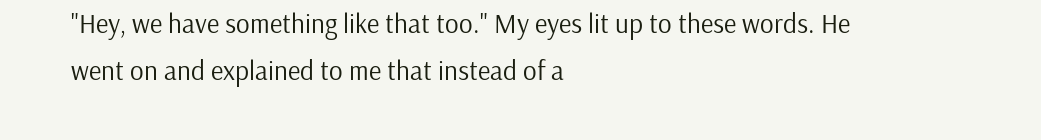"Hey, we have something like that too." My eyes lit up to these words. He went on and explained to me that instead of a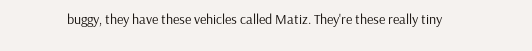buggy, they have these vehicles called Matiz. They're these really tiny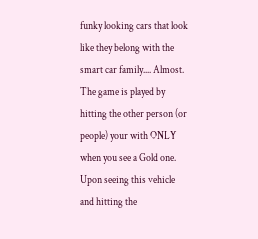funky looking cars that look like they belong with the smart car family.... Almost. The game is played by hitting the other person (or people) your with ONLY when you see a Gold one. Upon seeing this vehicle and hitting the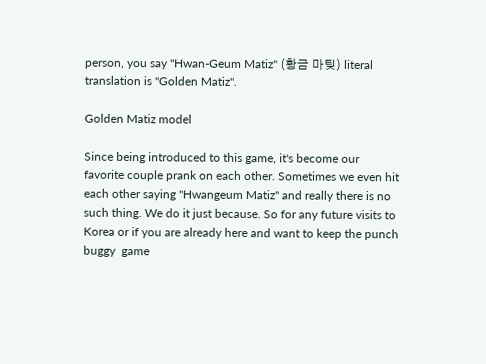person, you say "Hwan-Geum Matiz" (황금 마팆) literal translation is "Golden Matiz".

Golden Matiz model

Since being introduced to this game, it's become our favorite couple prank on each other. Sometimes we even hit each other saying "Hwangeum Matiz" and really there is no such thing. We do it just because. So for any future visits to Korea or if you are already here and want to keep the punch buggy  game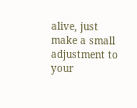alive, just make a small adjustment to your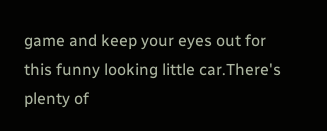game and keep your eyes out for this funny looking little car.There's plenty of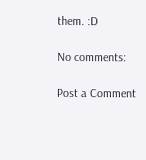them. :D

No comments:

Post a Comment